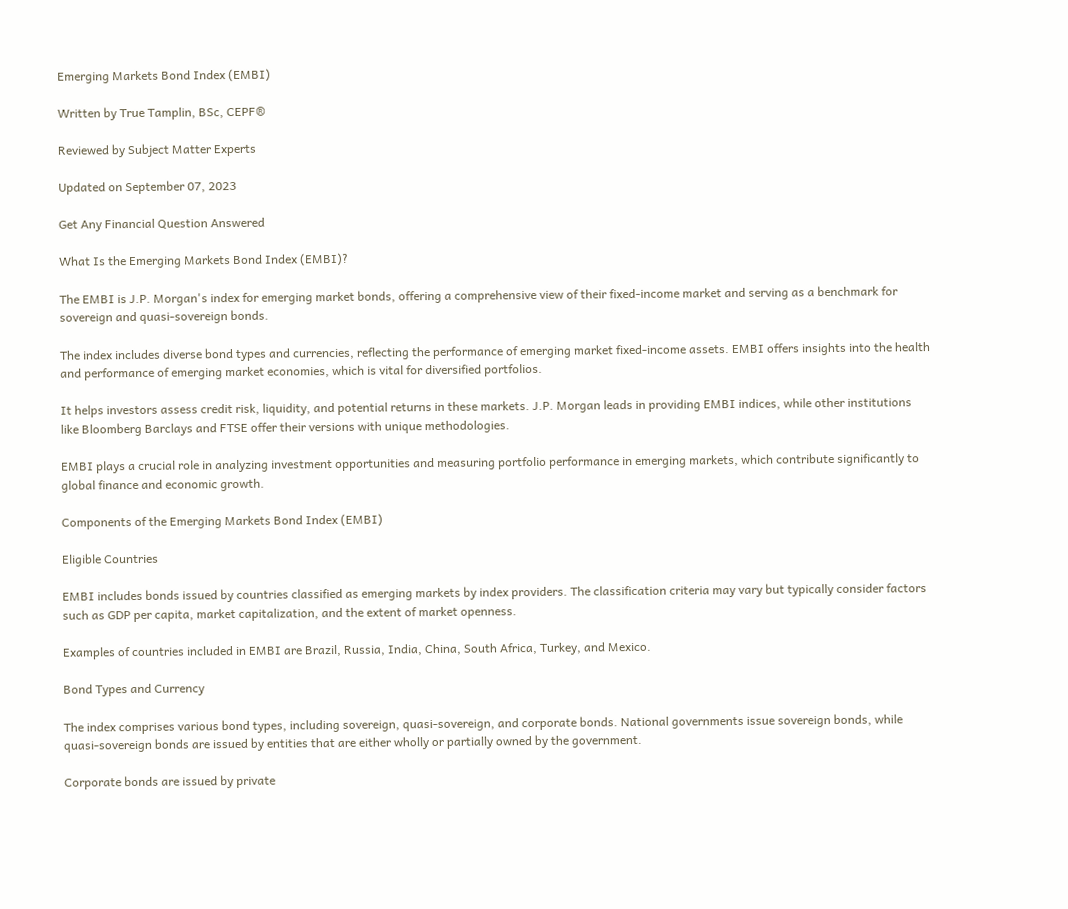Emerging Markets Bond Index (EMBI)

Written by True Tamplin, BSc, CEPF®

Reviewed by Subject Matter Experts

Updated on September 07, 2023

Get Any Financial Question Answered

What Is the Emerging Markets Bond Index (EMBI)?

The EMBI is J.P. Morgan's index for emerging market bonds, offering a comprehensive view of their fixed-income market and serving as a benchmark for sovereign and quasi-sovereign bonds.

The index includes diverse bond types and currencies, reflecting the performance of emerging market fixed-income assets. EMBI offers insights into the health and performance of emerging market economies, which is vital for diversified portfolios.

It helps investors assess credit risk, liquidity, and potential returns in these markets. J.P. Morgan leads in providing EMBI indices, while other institutions like Bloomberg Barclays and FTSE offer their versions with unique methodologies.

EMBI plays a crucial role in analyzing investment opportunities and measuring portfolio performance in emerging markets, which contribute significantly to global finance and economic growth.

Components of the Emerging Markets Bond Index (EMBI)

Eligible Countries

EMBI includes bonds issued by countries classified as emerging markets by index providers. The classification criteria may vary but typically consider factors such as GDP per capita, market capitalization, and the extent of market openness.

Examples of countries included in EMBI are Brazil, Russia, India, China, South Africa, Turkey, and Mexico.

Bond Types and Currency

The index comprises various bond types, including sovereign, quasi-sovereign, and corporate bonds. National governments issue sovereign bonds, while quasi-sovereign bonds are issued by entities that are either wholly or partially owned by the government.

Corporate bonds are issued by private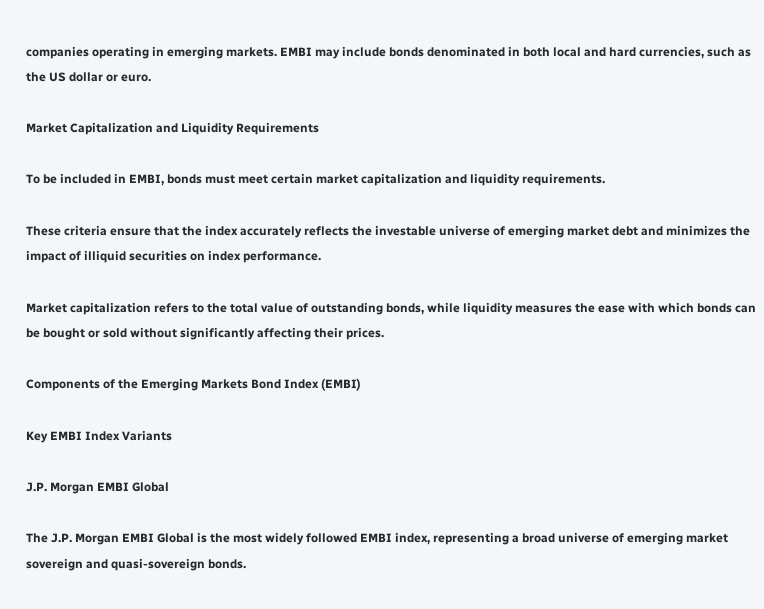companies operating in emerging markets. EMBI may include bonds denominated in both local and hard currencies, such as the US dollar or euro.

Market Capitalization and Liquidity Requirements

To be included in EMBI, bonds must meet certain market capitalization and liquidity requirements.

These criteria ensure that the index accurately reflects the investable universe of emerging market debt and minimizes the impact of illiquid securities on index performance.

Market capitalization refers to the total value of outstanding bonds, while liquidity measures the ease with which bonds can be bought or sold without significantly affecting their prices.

Components of the Emerging Markets Bond Index (EMBI)

Key EMBI Index Variants

J.P. Morgan EMBI Global

The J.P. Morgan EMBI Global is the most widely followed EMBI index, representing a broad universe of emerging market sovereign and quasi-sovereign bonds.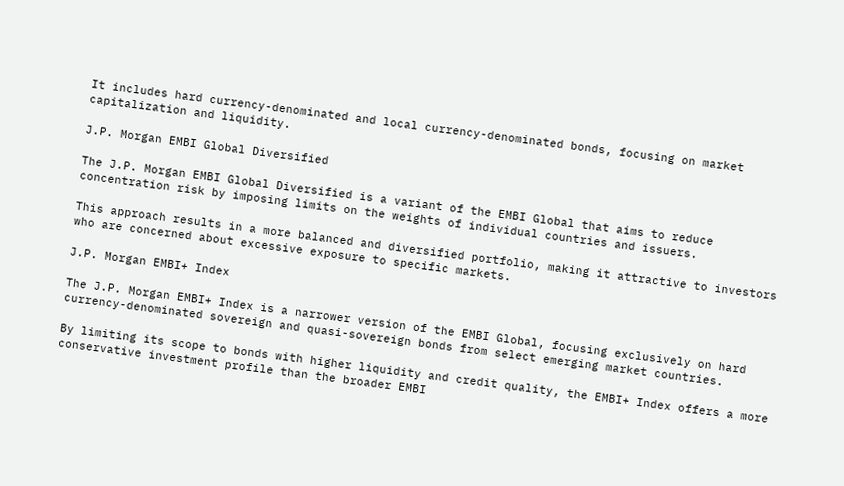It includes hard currency-denominated and local currency-denominated bonds, focusing on market capitalization and liquidity.

J.P. Morgan EMBI Global Diversified

The J.P. Morgan EMBI Global Diversified is a variant of the EMBI Global that aims to reduce concentration risk by imposing limits on the weights of individual countries and issuers.

This approach results in a more balanced and diversified portfolio, making it attractive to investors who are concerned about excessive exposure to specific markets.

J.P. Morgan EMBI+ Index

The J.P. Morgan EMBI+ Index is a narrower version of the EMBI Global, focusing exclusively on hard currency-denominated sovereign and quasi-sovereign bonds from select emerging market countries.

By limiting its scope to bonds with higher liquidity and credit quality, the EMBI+ Index offers a more conservative investment profile than the broader EMBI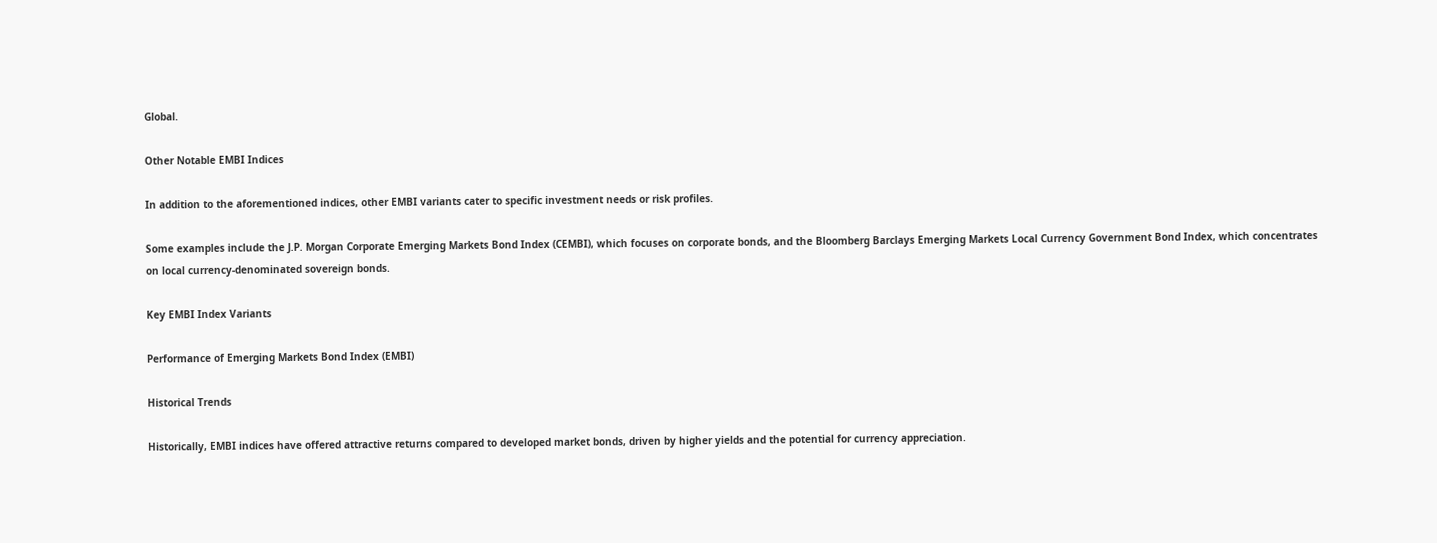Global.

Other Notable EMBI Indices

In addition to the aforementioned indices, other EMBI variants cater to specific investment needs or risk profiles.

Some examples include the J.P. Morgan Corporate Emerging Markets Bond Index (CEMBI), which focuses on corporate bonds, and the Bloomberg Barclays Emerging Markets Local Currency Government Bond Index, which concentrates on local currency-denominated sovereign bonds.

Key EMBI Index Variants

Performance of Emerging Markets Bond Index (EMBI)

Historical Trends

Historically, EMBI indices have offered attractive returns compared to developed market bonds, driven by higher yields and the potential for currency appreciation.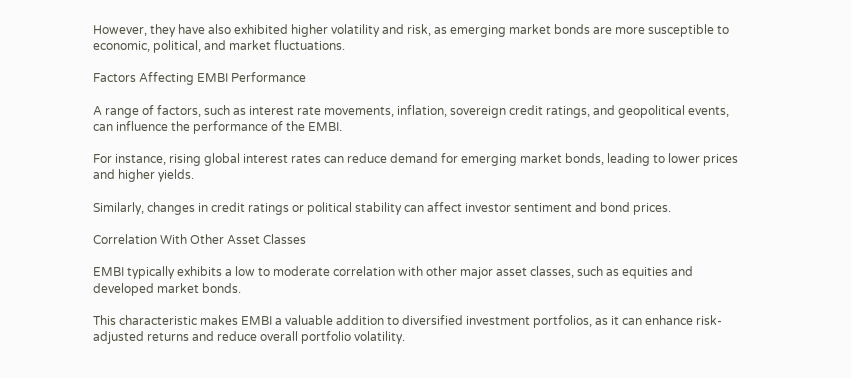However, they have also exhibited higher volatility and risk, as emerging market bonds are more susceptible to economic, political, and market fluctuations.

Factors Affecting EMBI Performance

A range of factors, such as interest rate movements, inflation, sovereign credit ratings, and geopolitical events, can influence the performance of the EMBI.

For instance, rising global interest rates can reduce demand for emerging market bonds, leading to lower prices and higher yields.

Similarly, changes in credit ratings or political stability can affect investor sentiment and bond prices.

Correlation With Other Asset Classes

EMBI typically exhibits a low to moderate correlation with other major asset classes, such as equities and developed market bonds.

This characteristic makes EMBI a valuable addition to diversified investment portfolios, as it can enhance risk-adjusted returns and reduce overall portfolio volatility.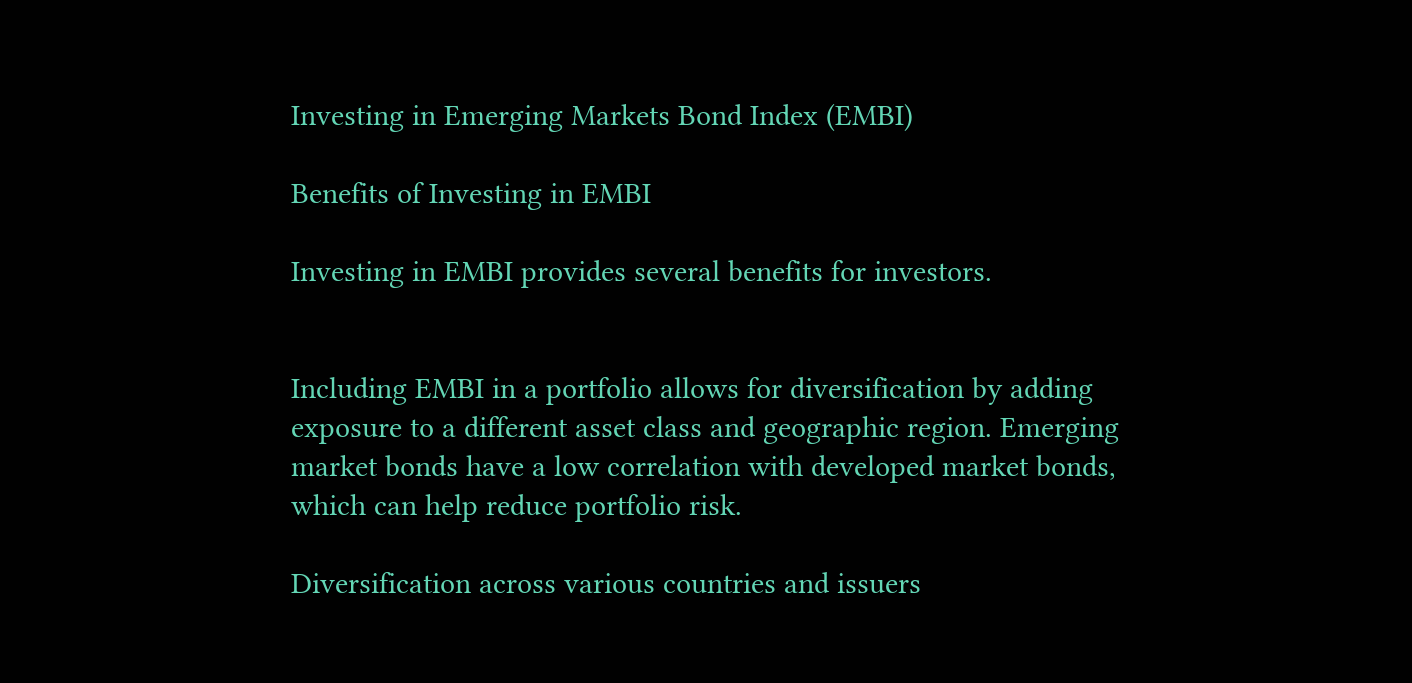Investing in Emerging Markets Bond Index (EMBI)

Benefits of Investing in EMBI

Investing in EMBI provides several benefits for investors.


Including EMBI in a portfolio allows for diversification by adding exposure to a different asset class and geographic region. Emerging market bonds have a low correlation with developed market bonds, which can help reduce portfolio risk.

Diversification across various countries and issuers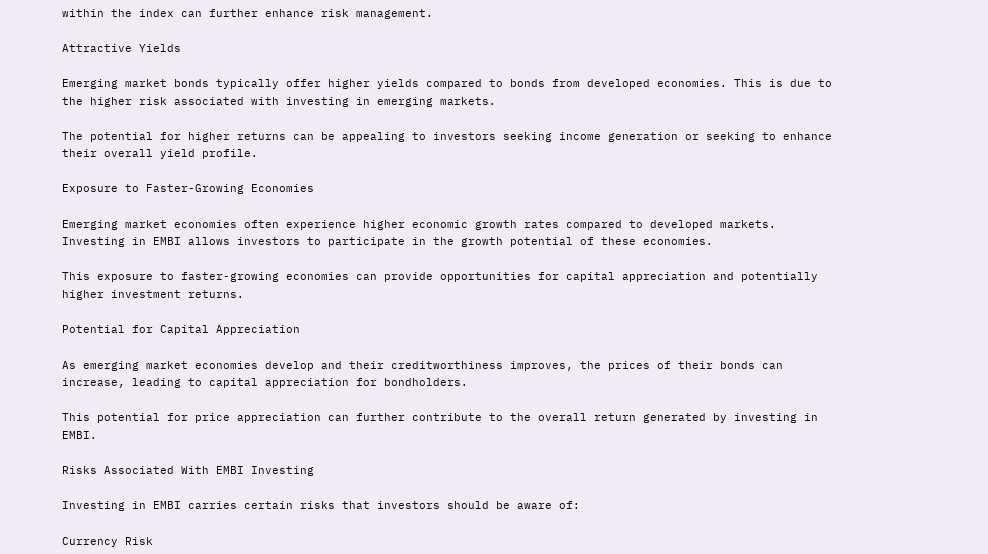within the index can further enhance risk management.

Attractive Yields

Emerging market bonds typically offer higher yields compared to bonds from developed economies. This is due to the higher risk associated with investing in emerging markets.

The potential for higher returns can be appealing to investors seeking income generation or seeking to enhance their overall yield profile.

Exposure to Faster-Growing Economies

Emerging market economies often experience higher economic growth rates compared to developed markets. Investing in EMBI allows investors to participate in the growth potential of these economies.

This exposure to faster-growing economies can provide opportunities for capital appreciation and potentially higher investment returns.

Potential for Capital Appreciation

As emerging market economies develop and their creditworthiness improves, the prices of their bonds can increase, leading to capital appreciation for bondholders.

This potential for price appreciation can further contribute to the overall return generated by investing in EMBI.

Risks Associated With EMBI Investing

Investing in EMBI carries certain risks that investors should be aware of:

Currency Risk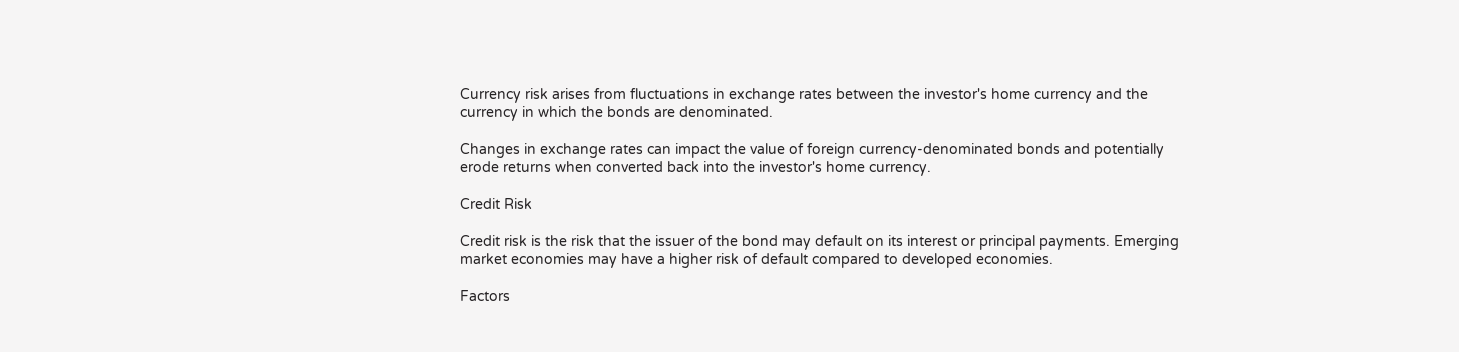Currency risk arises from fluctuations in exchange rates between the investor's home currency and the currency in which the bonds are denominated.

Changes in exchange rates can impact the value of foreign currency-denominated bonds and potentially erode returns when converted back into the investor's home currency.

Credit Risk

Credit risk is the risk that the issuer of the bond may default on its interest or principal payments. Emerging market economies may have a higher risk of default compared to developed economies.

Factors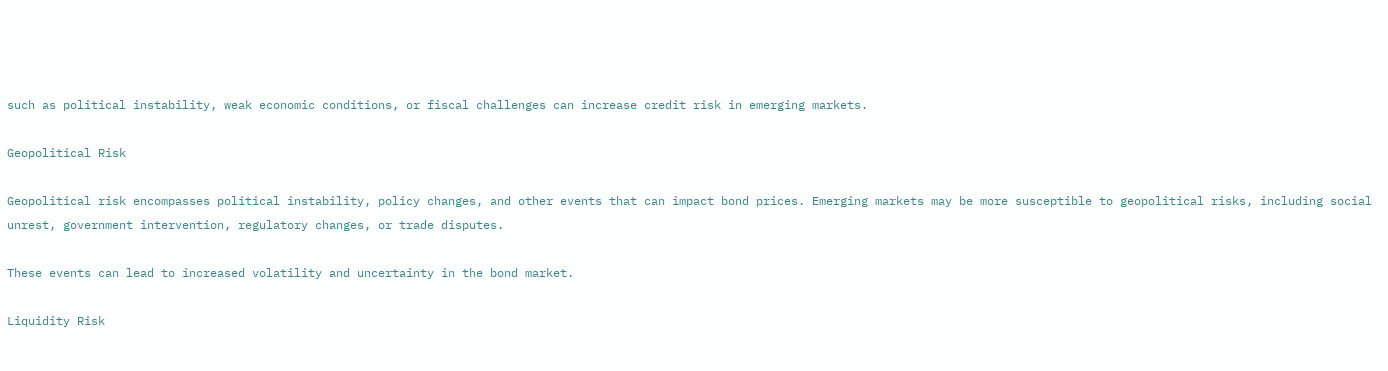such as political instability, weak economic conditions, or fiscal challenges can increase credit risk in emerging markets.

Geopolitical Risk

Geopolitical risk encompasses political instability, policy changes, and other events that can impact bond prices. Emerging markets may be more susceptible to geopolitical risks, including social unrest, government intervention, regulatory changes, or trade disputes.

These events can lead to increased volatility and uncertainty in the bond market.

Liquidity Risk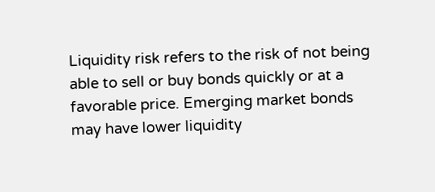Liquidity risk refers to the risk of not being able to sell or buy bonds quickly or at a favorable price. Emerging market bonds may have lower liquidity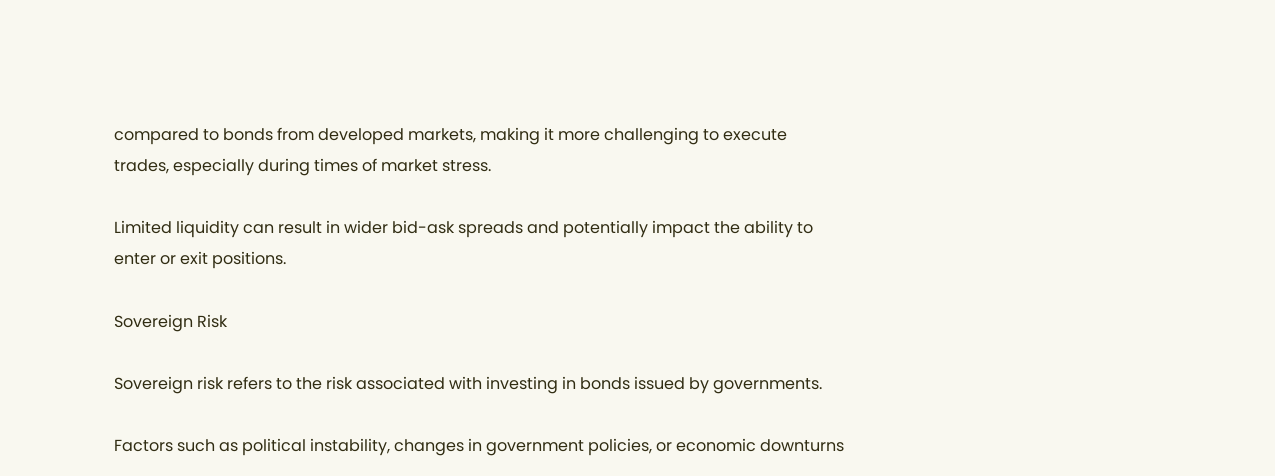compared to bonds from developed markets, making it more challenging to execute trades, especially during times of market stress.

Limited liquidity can result in wider bid-ask spreads and potentially impact the ability to enter or exit positions.

Sovereign Risk

Sovereign risk refers to the risk associated with investing in bonds issued by governments.

Factors such as political instability, changes in government policies, or economic downturns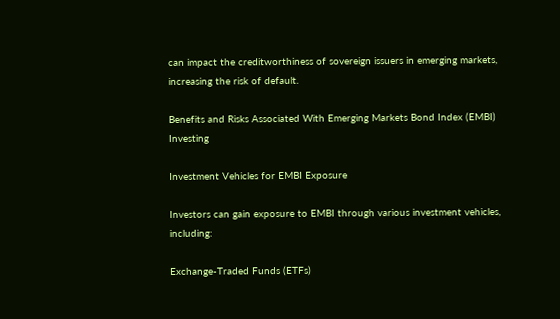can impact the creditworthiness of sovereign issuers in emerging markets, increasing the risk of default.

Benefits and Risks Associated With Emerging Markets Bond Index (EMBI) Investing

Investment Vehicles for EMBI Exposure

Investors can gain exposure to EMBI through various investment vehicles, including:

Exchange-Traded Funds (ETFs)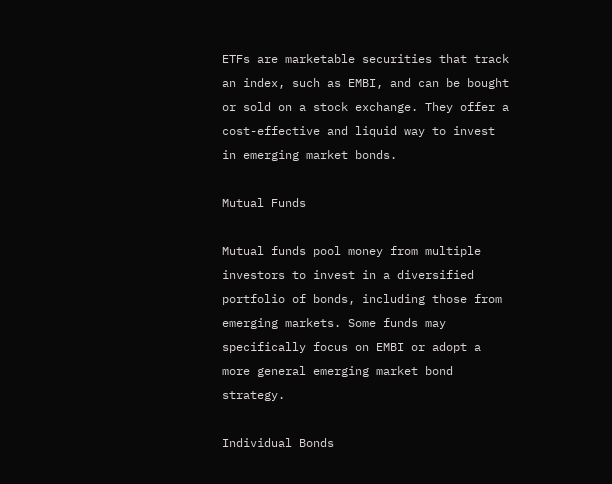ETFs are marketable securities that track an index, such as EMBI, and can be bought or sold on a stock exchange. They offer a cost-effective and liquid way to invest in emerging market bonds.

Mutual Funds

Mutual funds pool money from multiple investors to invest in a diversified portfolio of bonds, including those from emerging markets. Some funds may specifically focus on EMBI or adopt a more general emerging market bond strategy.

Individual Bonds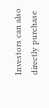Investors can also directly purchase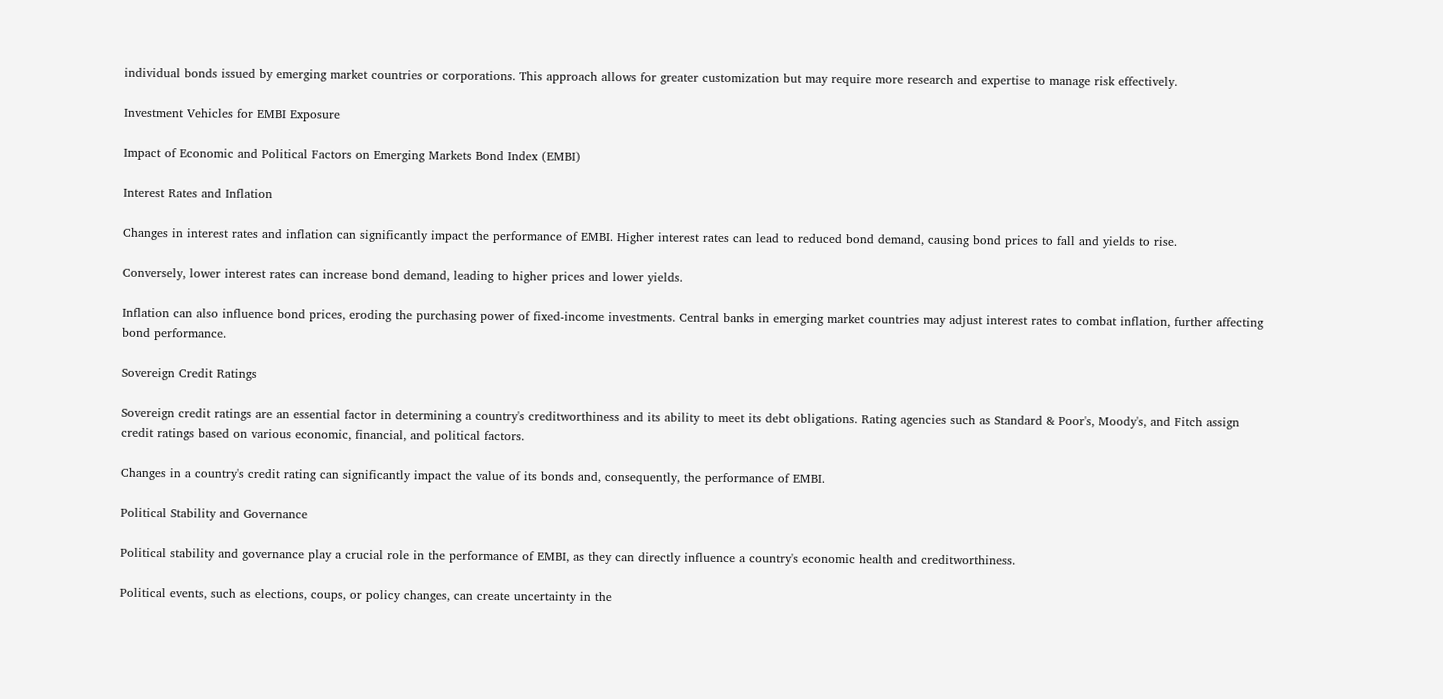individual bonds issued by emerging market countries or corporations. This approach allows for greater customization but may require more research and expertise to manage risk effectively.

Investment Vehicles for EMBI Exposure

Impact of Economic and Political Factors on Emerging Markets Bond Index (EMBI)

Interest Rates and Inflation

Changes in interest rates and inflation can significantly impact the performance of EMBI. Higher interest rates can lead to reduced bond demand, causing bond prices to fall and yields to rise.

Conversely, lower interest rates can increase bond demand, leading to higher prices and lower yields.

Inflation can also influence bond prices, eroding the purchasing power of fixed-income investments. Central banks in emerging market countries may adjust interest rates to combat inflation, further affecting bond performance.

Sovereign Credit Ratings

Sovereign credit ratings are an essential factor in determining a country's creditworthiness and its ability to meet its debt obligations. Rating agencies such as Standard & Poor's, Moody's, and Fitch assign credit ratings based on various economic, financial, and political factors.

Changes in a country's credit rating can significantly impact the value of its bonds and, consequently, the performance of EMBI.

Political Stability and Governance

Political stability and governance play a crucial role in the performance of EMBI, as they can directly influence a country's economic health and creditworthiness.

Political events, such as elections, coups, or policy changes, can create uncertainty in the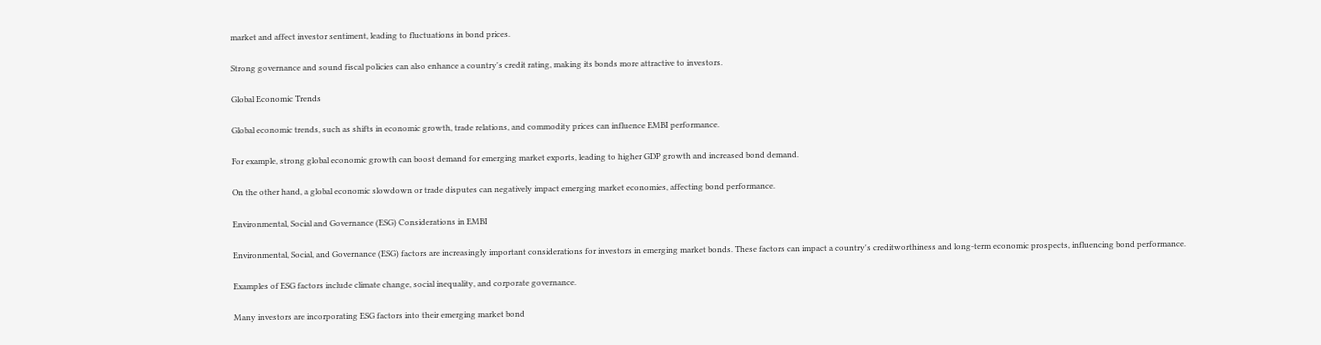market and affect investor sentiment, leading to fluctuations in bond prices.

Strong governance and sound fiscal policies can also enhance a country's credit rating, making its bonds more attractive to investors.

Global Economic Trends

Global economic trends, such as shifts in economic growth, trade relations, and commodity prices can influence EMBI performance.

For example, strong global economic growth can boost demand for emerging market exports, leading to higher GDP growth and increased bond demand.

On the other hand, a global economic slowdown or trade disputes can negatively impact emerging market economies, affecting bond performance.

Environmental, Social and Governance (ESG) Considerations in EMBI

Environmental, Social, and Governance (ESG) factors are increasingly important considerations for investors in emerging market bonds. These factors can impact a country's creditworthiness and long-term economic prospects, influencing bond performance.

Examples of ESG factors include climate change, social inequality, and corporate governance.

Many investors are incorporating ESG factors into their emerging market bond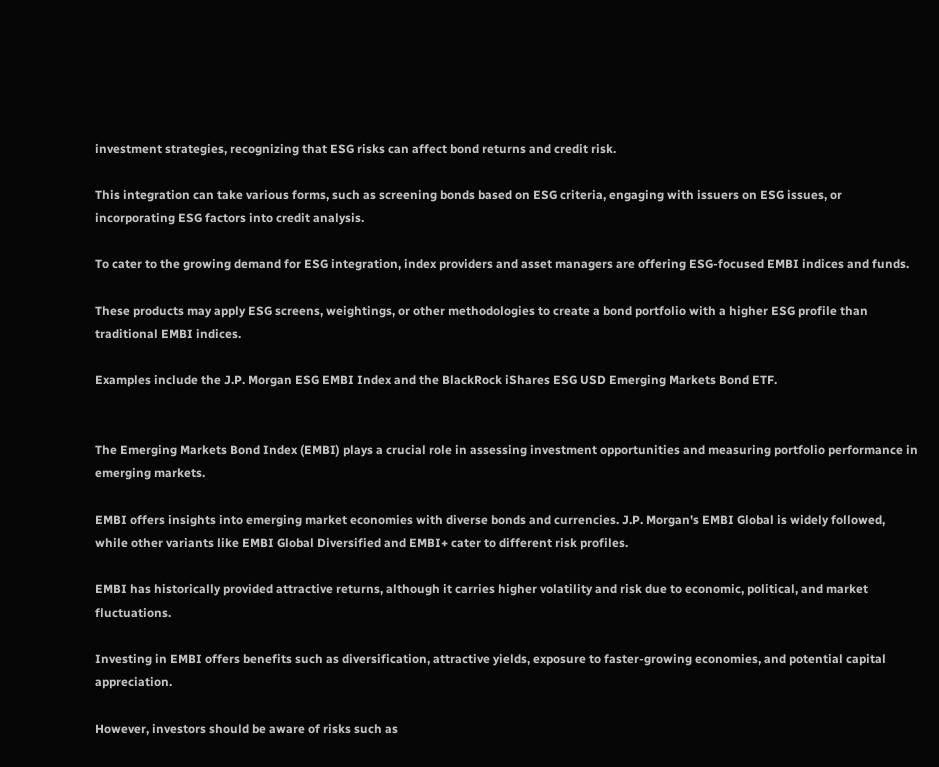investment strategies, recognizing that ESG risks can affect bond returns and credit risk.

This integration can take various forms, such as screening bonds based on ESG criteria, engaging with issuers on ESG issues, or incorporating ESG factors into credit analysis.

To cater to the growing demand for ESG integration, index providers and asset managers are offering ESG-focused EMBI indices and funds.

These products may apply ESG screens, weightings, or other methodologies to create a bond portfolio with a higher ESG profile than traditional EMBI indices.

Examples include the J.P. Morgan ESG EMBI Index and the BlackRock iShares ESG USD Emerging Markets Bond ETF.


The Emerging Markets Bond Index (EMBI) plays a crucial role in assessing investment opportunities and measuring portfolio performance in emerging markets.

EMBI offers insights into emerging market economies with diverse bonds and currencies. J.P. Morgan's EMBI Global is widely followed, while other variants like EMBI Global Diversified and EMBI+ cater to different risk profiles.

EMBI has historically provided attractive returns, although it carries higher volatility and risk due to economic, political, and market fluctuations.

Investing in EMBI offers benefits such as diversification, attractive yields, exposure to faster-growing economies, and potential capital appreciation.

However, investors should be aware of risks such as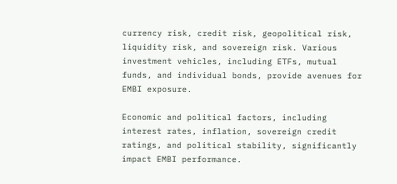currency risk, credit risk, geopolitical risk, liquidity risk, and sovereign risk. Various investment vehicles, including ETFs, mutual funds, and individual bonds, provide avenues for EMBI exposure.

Economic and political factors, including interest rates, inflation, sovereign credit ratings, and political stability, significantly impact EMBI performance.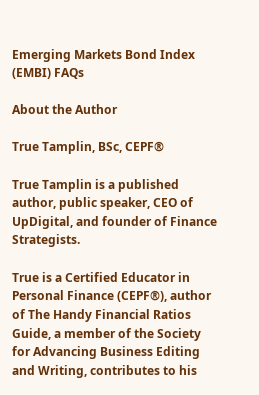Emerging Markets Bond Index (EMBI) FAQs

About the Author

True Tamplin, BSc, CEPF®

True Tamplin is a published author, public speaker, CEO of UpDigital, and founder of Finance Strategists.

True is a Certified Educator in Personal Finance (CEPF®), author of The Handy Financial Ratios Guide, a member of the Society for Advancing Business Editing and Writing, contributes to his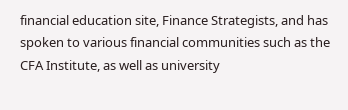financial education site, Finance Strategists, and has spoken to various financial communities such as the CFA Institute, as well as university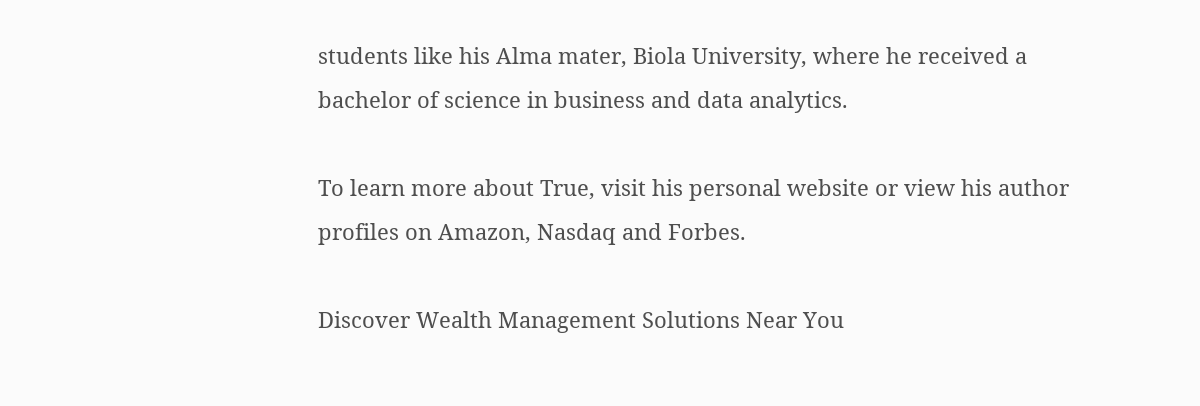students like his Alma mater, Biola University, where he received a bachelor of science in business and data analytics.

To learn more about True, visit his personal website or view his author profiles on Amazon, Nasdaq and Forbes.

Discover Wealth Management Solutions Near You